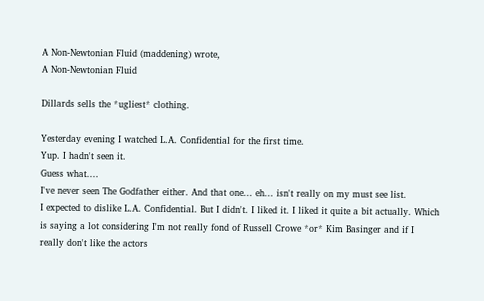A Non-Newtonian Fluid (maddening) wrote,
A Non-Newtonian Fluid

Dillards sells the *ugliest* clothing.

Yesterday evening I watched L.A. Confidential for the first time.
Yup. I hadn't seen it.
Guess what....
I've never seen The Godfather either. And that one... eh... isn't really on my must see list.
I expected to dislike L.A. Confidential. But I didn't. I liked it. I liked it quite a bit actually. Which is saying a lot considering I'm not really fond of Russell Crowe *or* Kim Basinger and if I really don't like the actors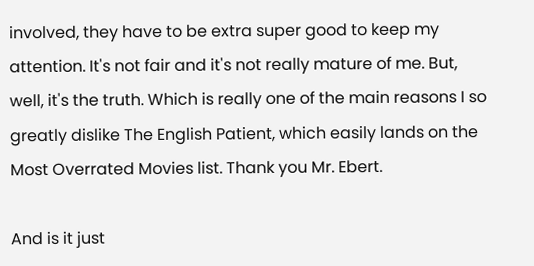involved, they have to be extra super good to keep my attention. It's not fair and it's not really mature of me. But, well, it's the truth. Which is really one of the main reasons I so greatly dislike The English Patient, which easily lands on the Most Overrated Movies list. Thank you Mr. Ebert.

And is it just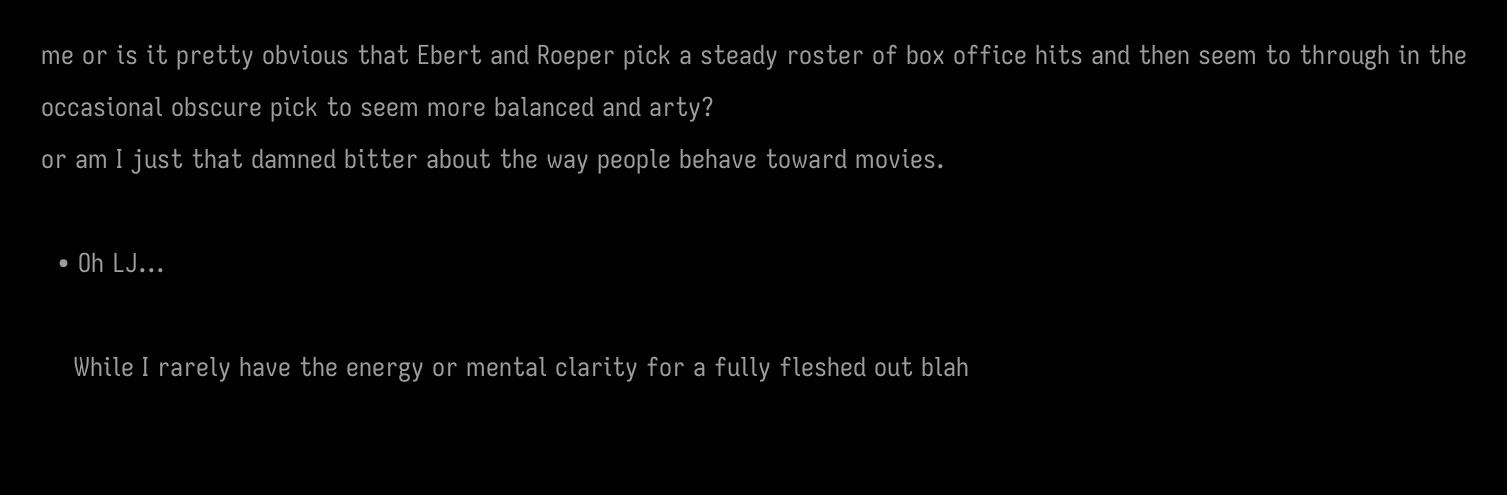me or is it pretty obvious that Ebert and Roeper pick a steady roster of box office hits and then seem to through in the occasional obscure pick to seem more balanced and arty?
or am I just that damned bitter about the way people behave toward movies.

  • Oh LJ...

    While I rarely have the energy or mental clarity for a fully fleshed out blah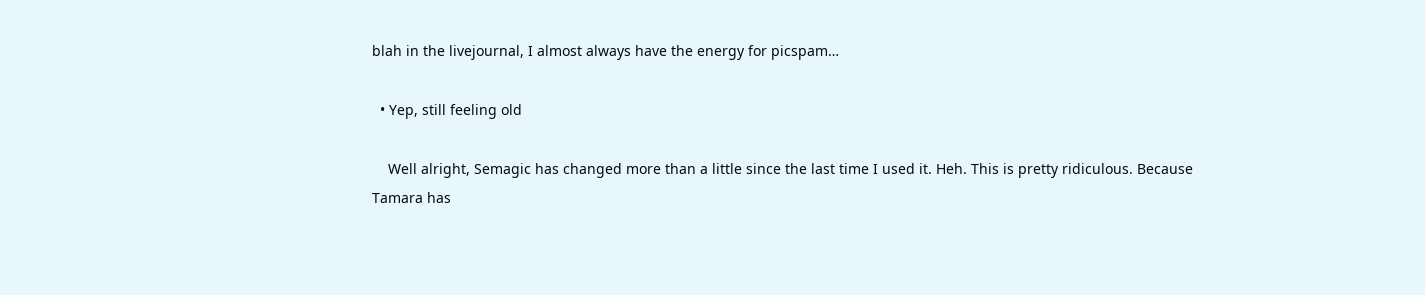blah in the livejournal, I almost always have the energy for picspam…

  • Yep, still feeling old

    Well alright, Semagic has changed more than a little since the last time I used it. Heh. This is pretty ridiculous. Because Tamara has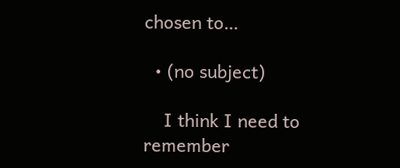chosen to…

  • (no subject)

    I think I need to remember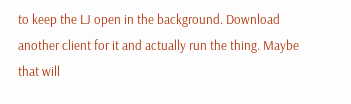to keep the LJ open in the background. Download another client for it and actually run the thing. Maybe that will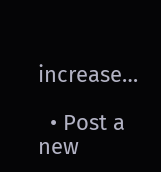increase…

  • Post a new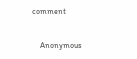comment


    Anonymous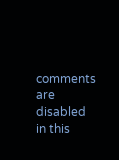comments are disabled in this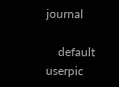journal

    default userpic